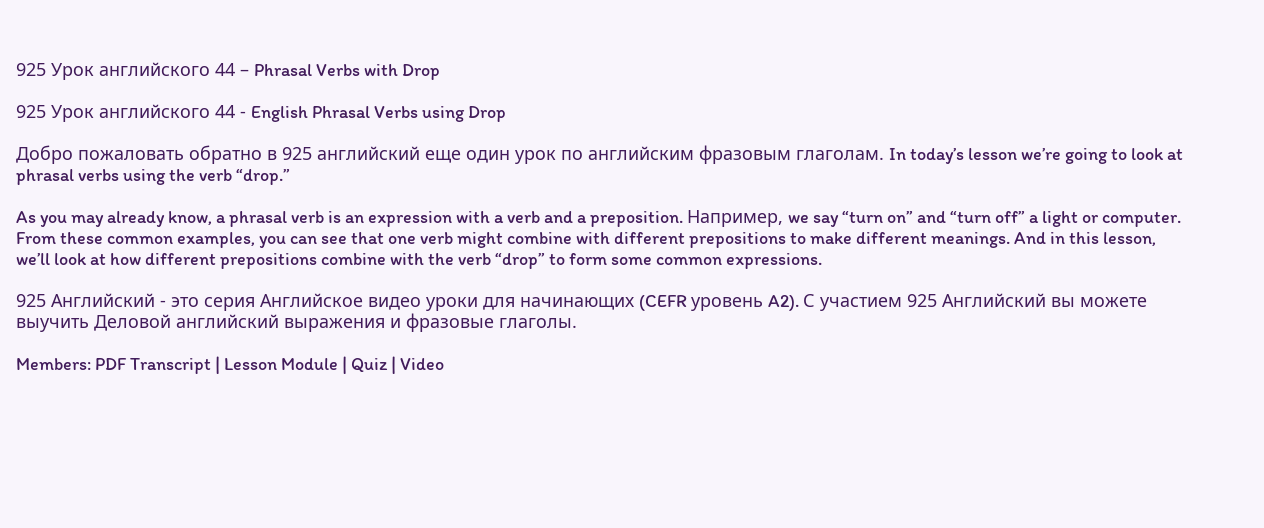925 Урок английского 44 – Phrasal Verbs with Drop

925 Урок английского 44 - English Phrasal Verbs using Drop

Добро пожаловать обратно в 925 английский еще один урок по английским фразовым глаголам. In today’s lesson we’re going to look at phrasal verbs using the verb “drop.”

As you may already know, a phrasal verb is an expression with a verb and a preposition. Например, we say “turn on” and “turn off” a light or computer. From these common examples, you can see that one verb might combine with different prepositions to make different meanings. And in this lesson, we’ll look at how different prepositions combine with the verb “drop” to form some common expressions.

925 Английский - это серия Английское видео уроки для начинающих (CEFR уровень A2). С участием 925 Английский вы можете выучить Деловой английский выражения и фразовые глаголы.

Members: PDF Transcript | Lesson Module | Quiz | Video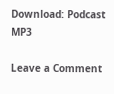Download: Podcast MP3

Leave a Comment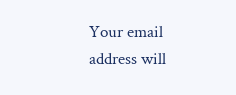Your email address will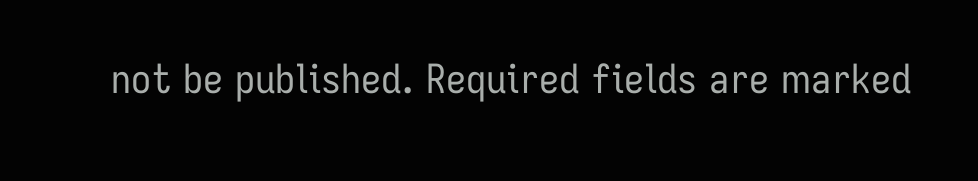not be published. Required fields are marked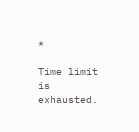*

Time limit is exhausted.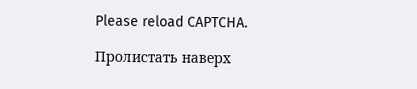Please reload CAPTCHA.

Пролистать наверх